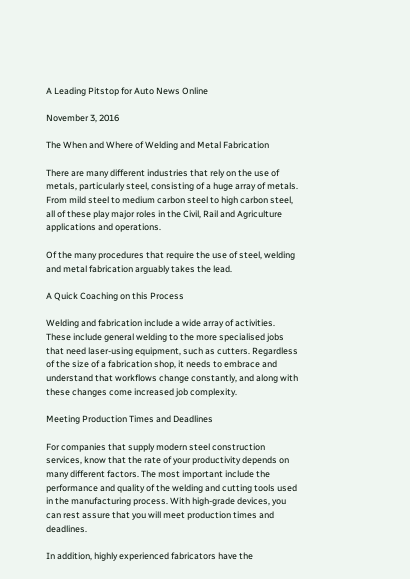A Leading Pitstop for Auto News Online

November 3, 2016

The When and Where of Welding and Metal Fabrication

There are many different industries that rely on the use of metals, particularly steel, consisting of a huge array of metals. From mild steel to medium carbon steel to high carbon steel, all of these play major roles in the Civil, Rail and Agriculture applications and operations.

Of the many procedures that require the use of steel, welding and metal fabrication arguably takes the lead.

A Quick Coaching on this Process

Welding and fabrication include a wide array of activities. These include general welding to the more specialised jobs that need laser-using equipment, such as cutters. Regardless of the size of a fabrication shop, it needs to embrace and understand that workflows change constantly, and along with these changes come increased job complexity.

Meeting Production Times and Deadlines

For companies that supply modern steel construction services, know that the rate of your productivity depends on many different factors. The most important include the performance and quality of the welding and cutting tools used in the manufacturing process. With high-grade devices, you can rest assure that you will meet production times and deadlines.

In addition, highly experienced fabricators have the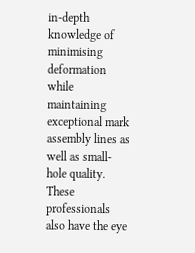in-depth knowledge of minimising deformation while maintaining exceptional mark assembly lines as well as small-hole quality. These professionals also have the eye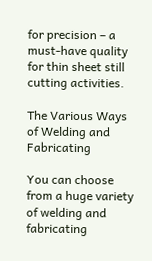for precision – a must-have quality for thin sheet still cutting activities.

The Various Ways of Welding and Fabricating

You can choose from a huge variety of welding and fabricating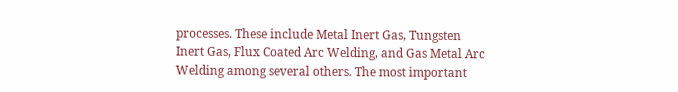processes. These include Metal Inert Gas, Tungsten Inert Gas, Flux Coated Arc Welding, and Gas Metal Arc Welding among several others. The most important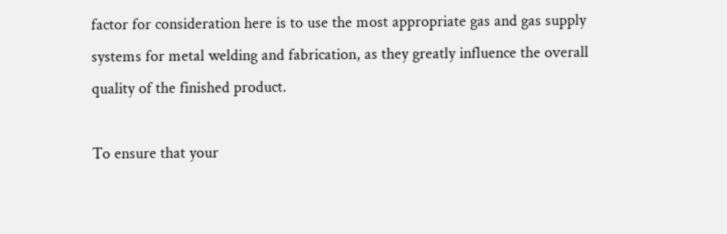factor for consideration here is to use the most appropriate gas and gas supply systems for metal welding and fabrication, as they greatly influence the overall quality of the finished product.

To ensure that your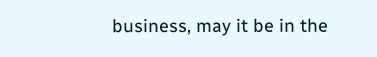business, may it be in the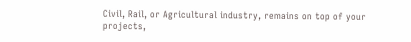Civil, Rail, or Agricultural industry, remains on top of your projects,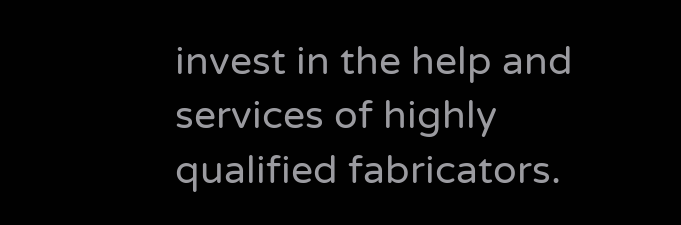invest in the help and services of highly qualified fabricators.